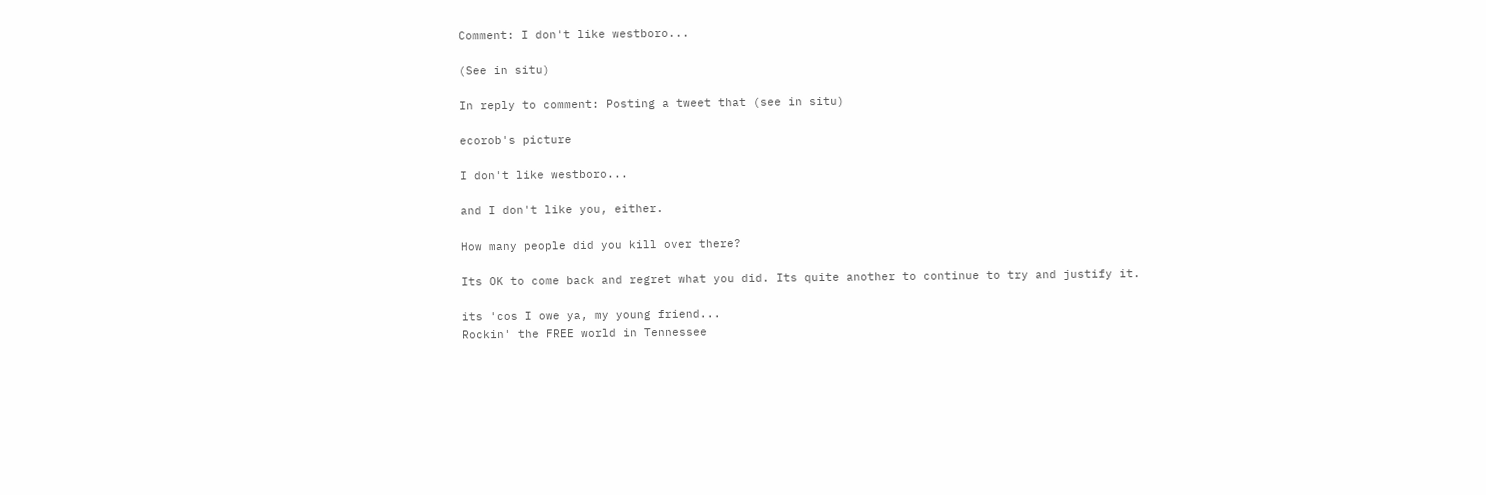Comment: I don't like westboro...

(See in situ)

In reply to comment: Posting a tweet that (see in situ)

ecorob's picture

I don't like westboro...

and I don't like you, either.

How many people did you kill over there?

Its OK to come back and regret what you did. Its quite another to continue to try and justify it.

its 'cos I owe ya, my young friend...
Rockin' the FREE world in Tennessee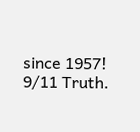since 1957!
9/11 Truth.